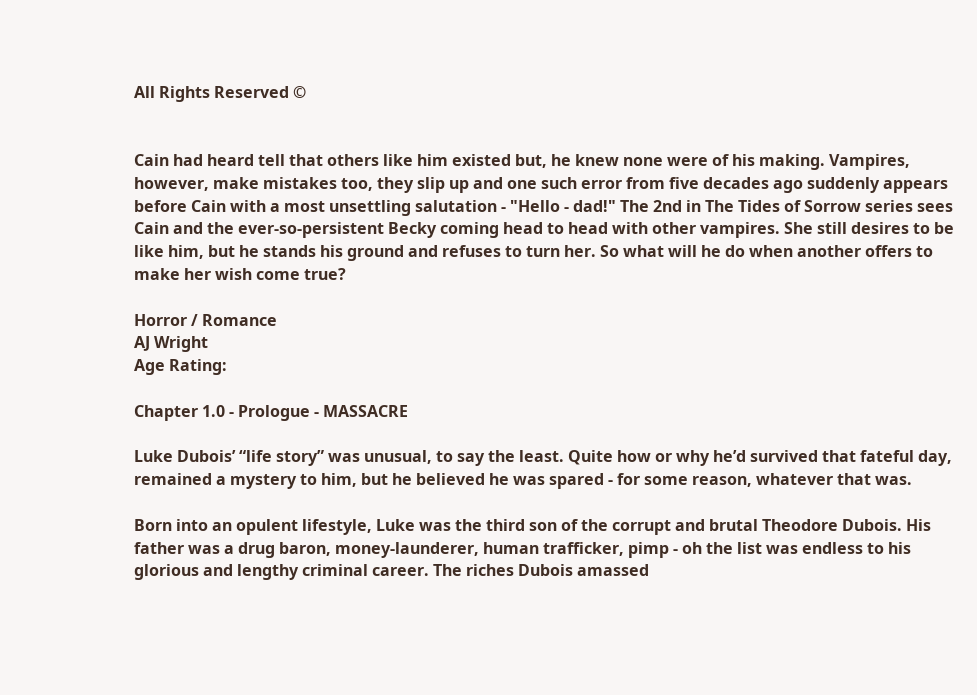All Rights Reserved ©


Cain had heard tell that others like him existed but, he knew none were of his making. Vampires, however, make mistakes too, they slip up and one such error from five decades ago suddenly appears before Cain with a most unsettling salutation - "Hello - dad!" The 2nd in The Tides of Sorrow series sees Cain and the ever-so-persistent Becky coming head to head with other vampires. She still desires to be like him, but he stands his ground and refuses to turn her. So what will he do when another offers to make her wish come true?

Horror / Romance
AJ Wright
Age Rating:

Chapter 1.0 - Prologue - MASSACRE

Luke Dubois’ “life story” was unusual, to say the least. Quite how or why he’d survived that fateful day, remained a mystery to him, but he believed he was spared - for some reason, whatever that was.

Born into an opulent lifestyle, Luke was the third son of the corrupt and brutal Theodore Dubois. His father was a drug baron, money-launderer, human trafficker, pimp - oh the list was endless to his glorious and lengthy criminal career. The riches Dubois amassed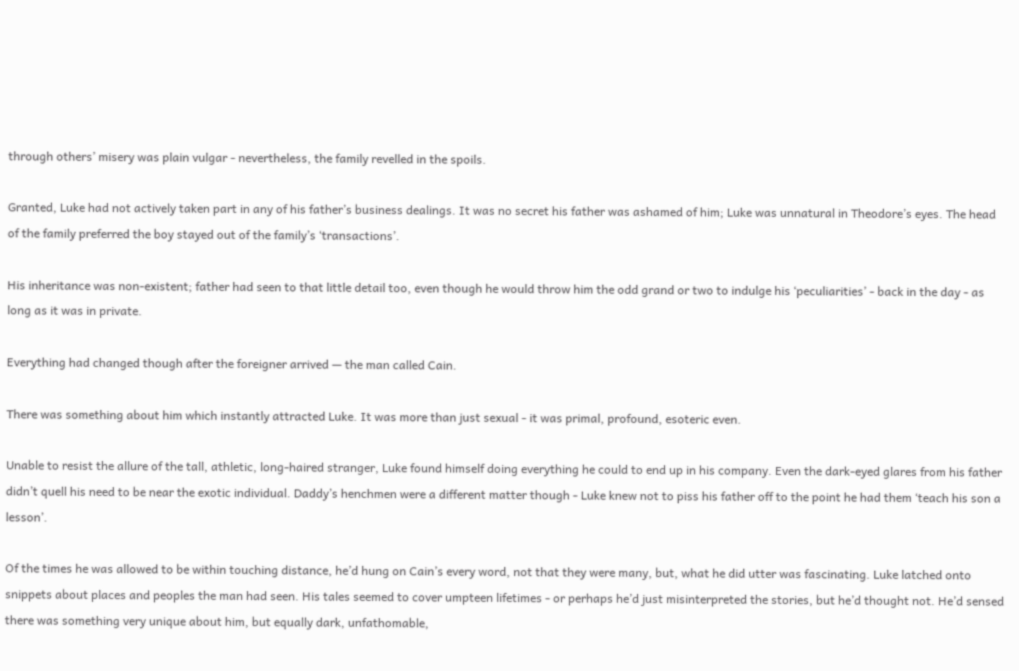through others’ misery was plain vulgar - nevertheless, the family revelled in the spoils.

Granted, Luke had not actively taken part in any of his father’s business dealings. It was no secret his father was ashamed of him; Luke was unnatural in Theodore’s eyes. The head of the family preferred the boy stayed out of the family’s ‘transactions’.

His inheritance was non-existent; father had seen to that little detail too, even though he would throw him the odd grand or two to indulge his ‘peculiarities’ - back in the day - as long as it was in private.

Everything had changed though after the foreigner arrived — the man called Cain.

There was something about him which instantly attracted Luke. It was more than just sexual - it was primal, profound, esoteric even.

Unable to resist the allure of the tall, athletic, long-haired stranger, Luke found himself doing everything he could to end up in his company. Even the dark-eyed glares from his father didn’t quell his need to be near the exotic individual. Daddy’s henchmen were a different matter though - Luke knew not to piss his father off to the point he had them ‘teach his son a lesson’.

Of the times he was allowed to be within touching distance, he’d hung on Cain’s every word, not that they were many, but, what he did utter was fascinating. Luke latched onto snippets about places and peoples the man had seen. His tales seemed to cover umpteen lifetimes - or perhaps he’d just misinterpreted the stories, but he’d thought not. He’d sensed there was something very unique about him, but equally dark, unfathomable,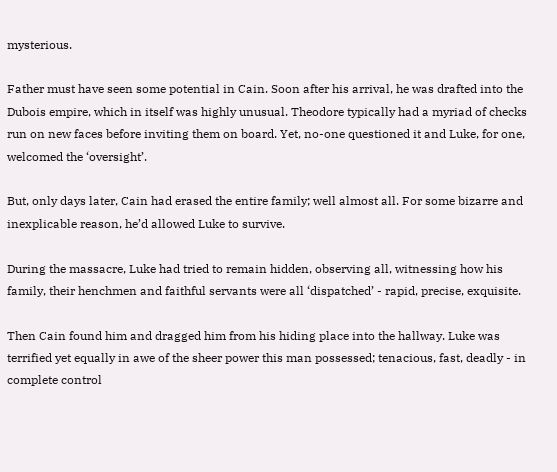mysterious.

Father must have seen some potential in Cain. Soon after his arrival, he was drafted into the Dubois empire, which in itself was highly unusual. Theodore typically had a myriad of checks run on new faces before inviting them on board. Yet, no-one questioned it and Luke, for one, welcomed the ‘oversight’.

But, only days later, Cain had erased the entire family; well almost all. For some bizarre and inexplicable reason, he’d allowed Luke to survive.

During the massacre, Luke had tried to remain hidden, observing all, witnessing how his family, their henchmen and faithful servants were all ‘dispatched’ - rapid, precise, exquisite.

Then Cain found him and dragged him from his hiding place into the hallway. Luke was terrified yet equally in awe of the sheer power this man possessed; tenacious, fast, deadly - in complete control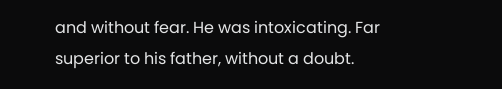and without fear. He was intoxicating. Far superior to his father, without a doubt.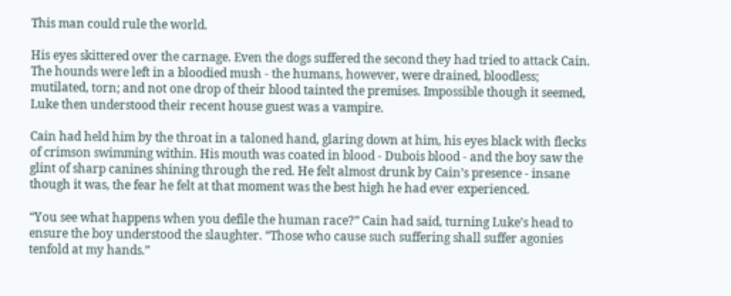This man could rule the world.

His eyes skittered over the carnage. Even the dogs suffered the second they had tried to attack Cain. The hounds were left in a bloodied mush - the humans, however, were drained, bloodless; mutilated, torn; and not one drop of their blood tainted the premises. Impossible though it seemed, Luke then understood their recent house guest was a vampire.

Cain had held him by the throat in a taloned hand, glaring down at him, his eyes black with flecks of crimson swimming within. His mouth was coated in blood - Dubois blood - and the boy saw the glint of sharp canines shining through the red. He felt almost drunk by Cain’s presence - insane though it was, the fear he felt at that moment was the best high he had ever experienced.

“You see what happens when you defile the human race?” Cain had said, turning Luke’s head to ensure the boy understood the slaughter. “Those who cause such suffering shall suffer agonies tenfold at my hands.”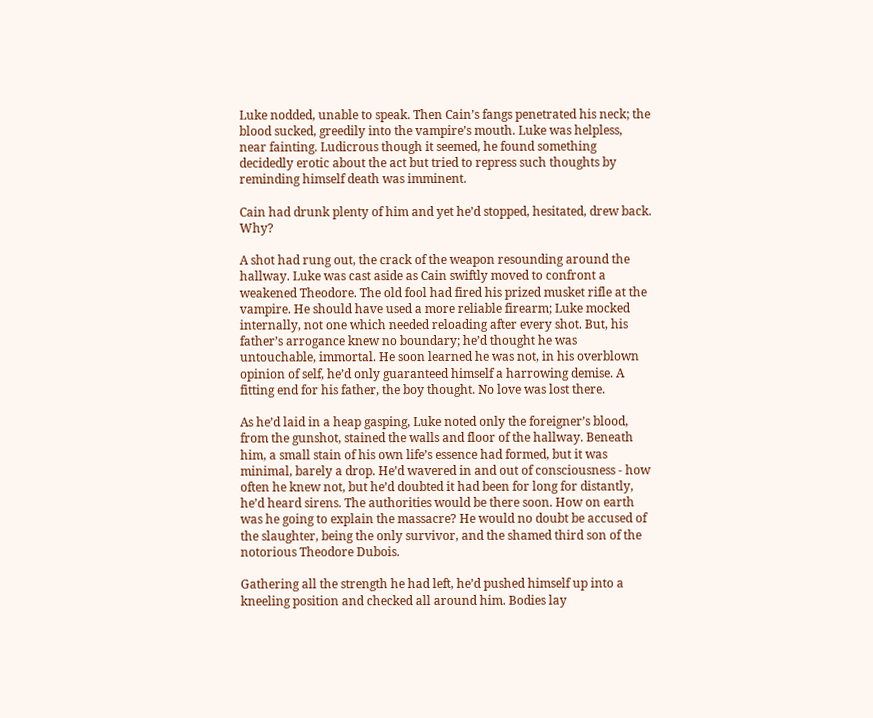Luke nodded, unable to speak. Then Cain’s fangs penetrated his neck; the blood sucked, greedily into the vampire’s mouth. Luke was helpless, near fainting. Ludicrous though it seemed, he found something decidedly erotic about the act but tried to repress such thoughts by reminding himself death was imminent.

Cain had drunk plenty of him and yet he’d stopped, hesitated, drew back. Why?

A shot had rung out, the crack of the weapon resounding around the hallway. Luke was cast aside as Cain swiftly moved to confront a weakened Theodore. The old fool had fired his prized musket rifle at the vampire. He should have used a more reliable firearm; Luke mocked internally, not one which needed reloading after every shot. But, his father’s arrogance knew no boundary; he’d thought he was untouchable, immortal. He soon learned he was not, in his overblown opinion of self, he’d only guaranteed himself a harrowing demise. A fitting end for his father, the boy thought. No love was lost there.

As he’d laid in a heap gasping, Luke noted only the foreigner’s blood, from the gunshot, stained the walls and floor of the hallway. Beneath him, a small stain of his own life’s essence had formed, but it was minimal, barely a drop. He’d wavered in and out of consciousness - how often he knew not, but he’d doubted it had been for long for distantly, he’d heard sirens. The authorities would be there soon. How on earth was he going to explain the massacre? He would no doubt be accused of the slaughter, being the only survivor, and the shamed third son of the notorious Theodore Dubois.

Gathering all the strength he had left, he’d pushed himself up into a kneeling position and checked all around him. Bodies lay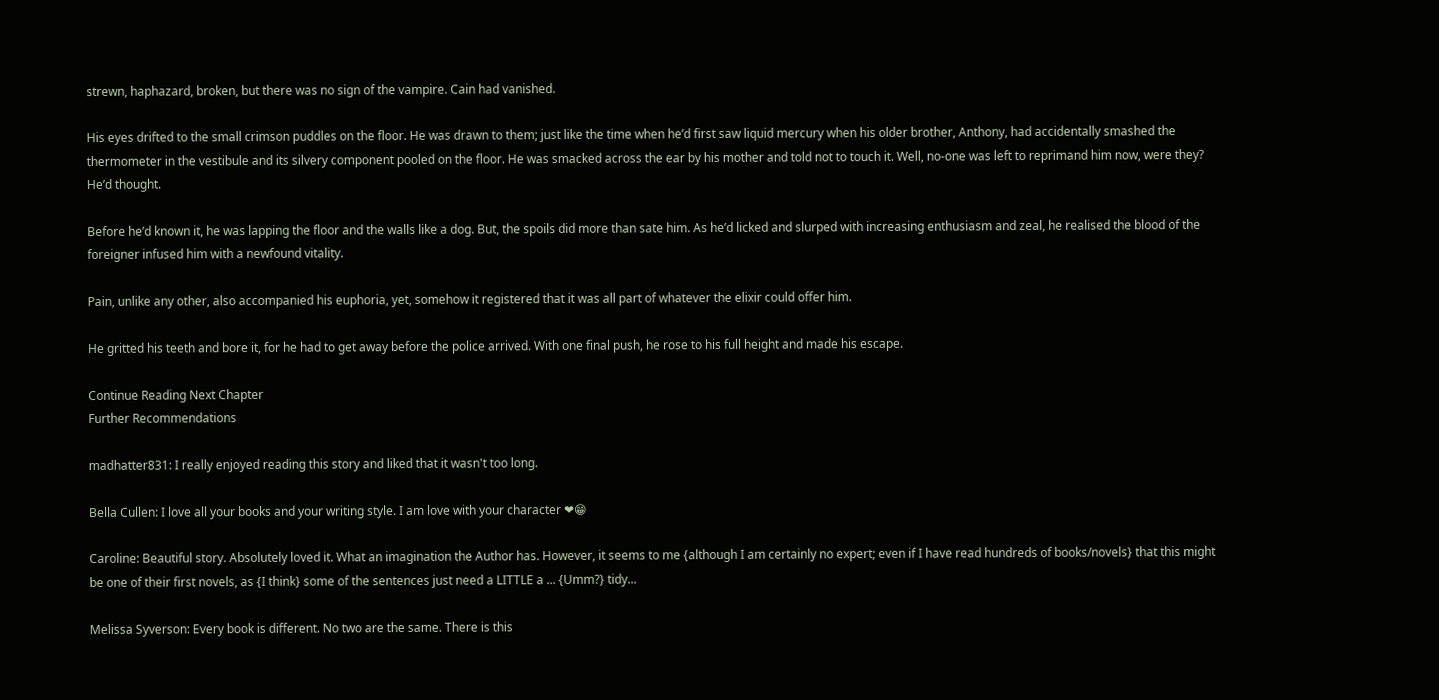strewn, haphazard, broken, but there was no sign of the vampire. Cain had vanished.

His eyes drifted to the small crimson puddles on the floor. He was drawn to them; just like the time when he’d first saw liquid mercury when his older brother, Anthony, had accidentally smashed the thermometer in the vestibule and its silvery component pooled on the floor. He was smacked across the ear by his mother and told not to touch it. Well, no-one was left to reprimand him now, were they? He’d thought.

Before he’d known it, he was lapping the floor and the walls like a dog. But, the spoils did more than sate him. As he’d licked and slurped with increasing enthusiasm and zeal, he realised the blood of the foreigner infused him with a newfound vitality.

Pain, unlike any other, also accompanied his euphoria, yet, somehow it registered that it was all part of whatever the elixir could offer him.

He gritted his teeth and bore it, for he had to get away before the police arrived. With one final push, he rose to his full height and made his escape.

Continue Reading Next Chapter
Further Recommendations

madhatter831: I really enjoyed reading this story and liked that it wasn't too long.

Bella Cullen: I love all your books and your writing style. I am love with your character ❤😁

Caroline: Beautiful story. Absolutely loved it. What an imagination the Author has. However, it seems to me {although I am certainly no expert; even if I have read hundreds of books/novels} that this might be one of their first novels, as {I think} some of the sentences just need a LITTLE a ... {Umm?} tidy...

Melissa Syverson: Every book is different. No two are the same. There is this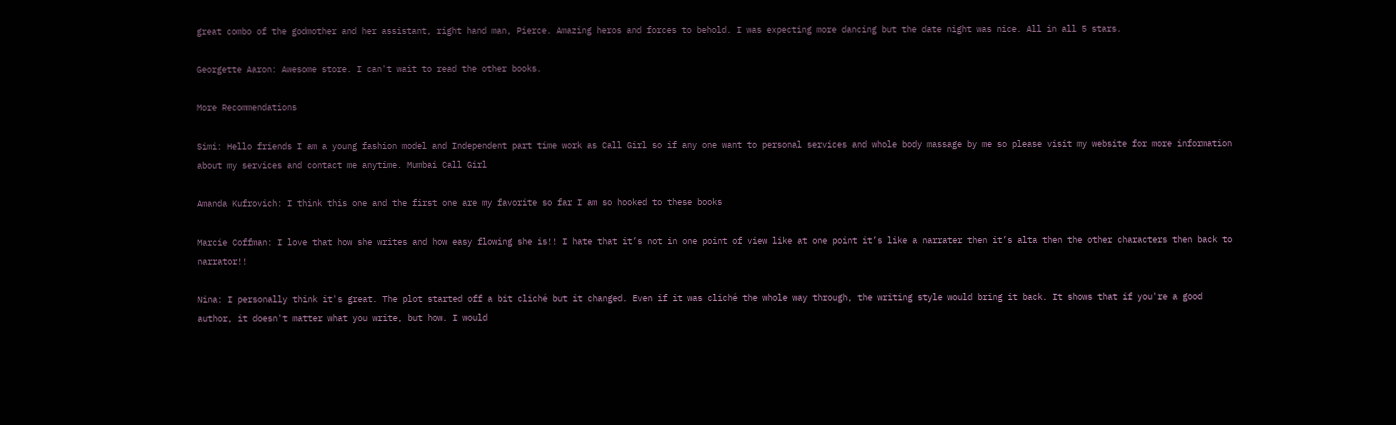great combo of the godmother and her assistant, right hand man, Pierce. Amazing heros and forces to behold. I was expecting more dancing but the date night was nice. All in all 5 stars.

Georgette Aaron: Awesome store. I can't wait to read the other books.

More Recommendations

Simi: Hello friends I am a young fashion model and Independent part time work as Call Girl so if any one want to personal services and whole body massage by me so please visit my website for more information about my services and contact me anytime. Mumbai Call Girl

Amanda Kufrovich: I think this one and the first one are my favorite so far I am so hooked to these books

Marcie Coffman: I love that how she writes and how easy flowing she is!! I hate that it’s not in one point of view like at one point it’s like a narrater then it’s alta then the other characters then back to narrator!!

Nina: I personally think it's great. The plot started off a bit cliché but it changed. Even if it was cliché the whole way through, the writing style would bring it back. It shows that if you're a good author, it doesn't matter what you write, but how. I would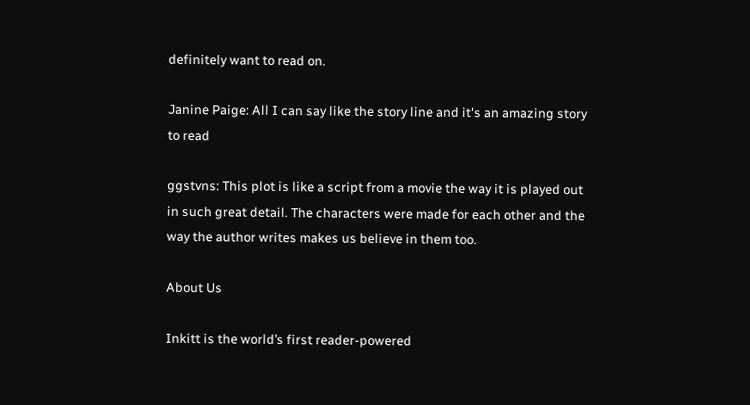definitely want to read on.

Janine Paige: All I can say like the story line and it's an amazing story to read

ggstvns: This plot is like a script from a movie the way it is played out in such great detail. The characters were made for each other and the way the author writes makes us believe in them too.

About Us

Inkitt is the world’s first reader-powered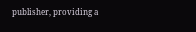publisher, providing a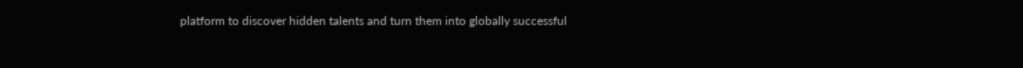platform to discover hidden talents and turn them into globally successful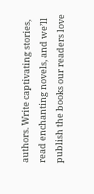authors. Write captivating stories, read enchanting novels, and we’ll publish the books our readers love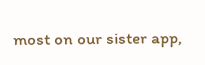most on our sister app,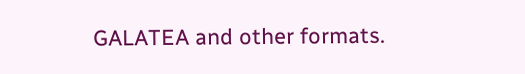GALATEA and other formats.